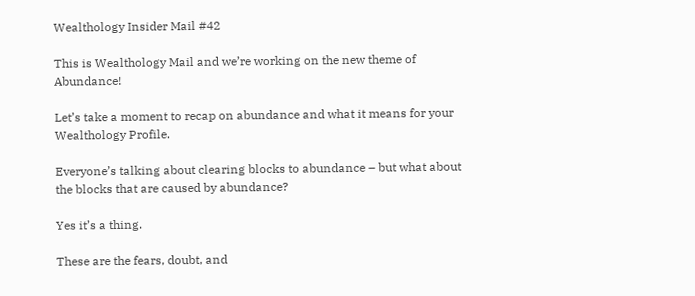Wealthology Insider Mail #42

This is Wealthology Mail and we’re working on the new theme of Abundance!

Let’s take a moment to recap on abundance and what it means for your Wealthology Profile.

Everyone’s talking about clearing blocks to abundance – but what about the blocks that are caused by abundance?

Yes it’s a thing.

These are the fears, doubt, and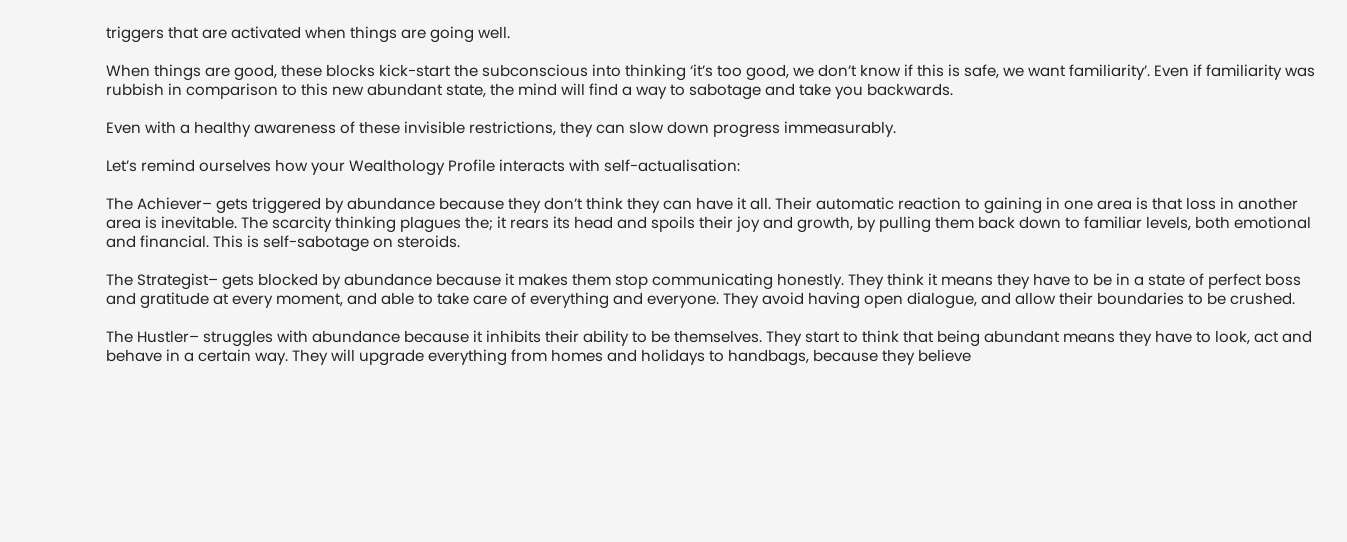triggers that are activated when things are going well.

When things are good, these blocks kick-start the subconscious into thinking ‘it’s too good, we don’t know if this is safe, we want familiarity’. Even if familiarity was rubbish in comparison to this new abundant state, the mind will find a way to sabotage and take you backwards.

Even with a healthy awareness of these invisible restrictions, they can slow down progress immeasurably.

Let’s remind ourselves how your Wealthology Profile interacts with self-actualisation:

The Achiever– gets triggered by abundance because they don’t think they can have it all. Their automatic reaction to gaining in one area is that loss in another area is inevitable. The scarcity thinking plagues the; it rears its head and spoils their joy and growth, by pulling them back down to familiar levels, both emotional and financial. This is self-sabotage on steroids.

The Strategist– gets blocked by abundance because it makes them stop communicating honestly. They think it means they have to be in a state of perfect boss and gratitude at every moment, and able to take care of everything and everyone. They avoid having open dialogue, and allow their boundaries to be crushed.

The Hustler– struggles with abundance because it inhibits their ability to be themselves. They start to think that being abundant means they have to look, act and behave in a certain way. They will upgrade everything from homes and holidays to handbags, because they believe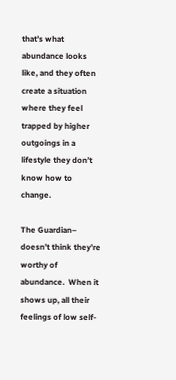that’s what abundance looks like, and they often create a situation where they feel trapped by higher outgoings in a lifestyle they don’t know how to change.

The Guardian– doesn’t think they’re worthy of abundance.  When it shows up, all their feelings of low self-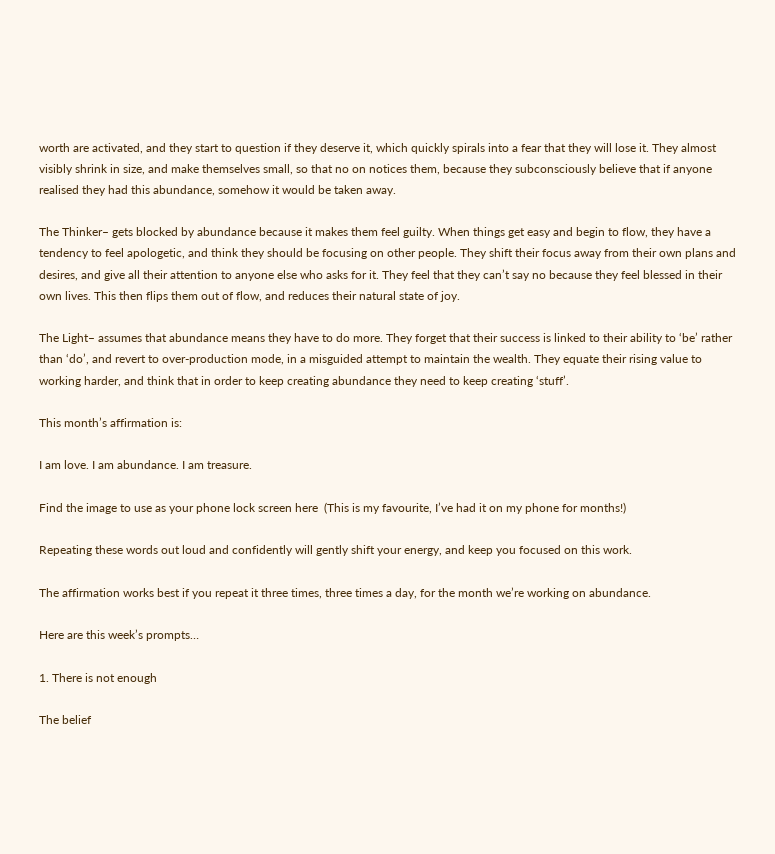worth are activated, and they start to question if they deserve it, which quickly spirals into a fear that they will lose it. They almost visibly shrink in size, and make themselves small, so that no on notices them, because they subconsciously believe that if anyone realised they had this abundance, somehow it would be taken away.

The Thinker– gets blocked by abundance because it makes them feel guilty. When things get easy and begin to flow, they have a tendency to feel apologetic, and think they should be focusing on other people. They shift their focus away from their own plans and desires, and give all their attention to anyone else who asks for it. They feel that they can’t say no because they feel blessed in their own lives. This then flips them out of flow, and reduces their natural state of joy.

The Light– assumes that abundance means they have to do more. They forget that their success is linked to their ability to ‘be’ rather than ‘do’, and revert to over-production mode, in a misguided attempt to maintain the wealth. They equate their rising value to working harder, and think that in order to keep creating abundance they need to keep creating ‘stuff’.

This month’s affirmation is:

I am love. I am abundance. I am treasure.

Find the image to use as your phone lock screen here  (This is my favourite, I’ve had it on my phone for months!)

Repeating these words out loud and confidently will gently shift your energy, and keep you focused on this work.

The affirmation works best if you repeat it three times, three times a day, for the month we’re working on abundance.

Here are this week’s prompts…

1. There is not enough

The belief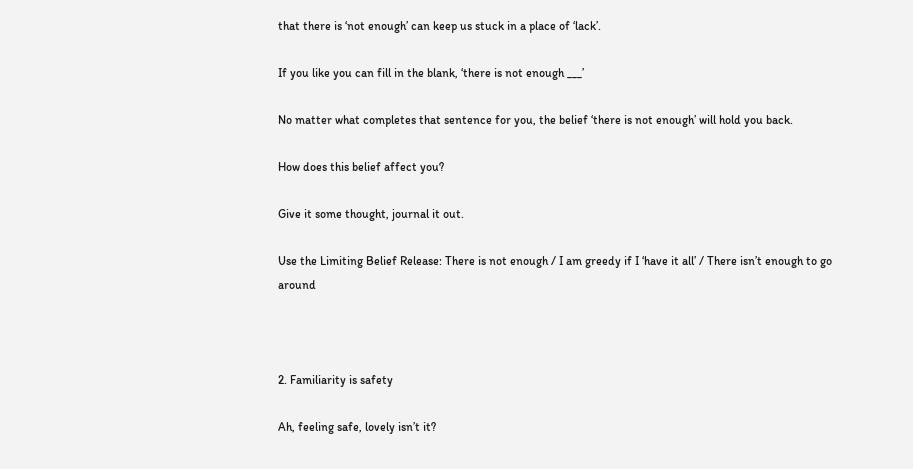that there is ‘not enough’ can keep us stuck in a place of ‘lack’.

If you like you can fill in the blank, ‘there is not enough ___’

No matter what completes that sentence for you, the belief ‘there is not enough’ will hold you back.

How does this belief affect you?

Give it some thought, journal it out.

Use the Limiting Belief Release: There is not enough / I am greedy if I ‘have it all’ / There isn’t enough to go around



2. Familiarity is safety

Ah, feeling safe, lovely isn’t it?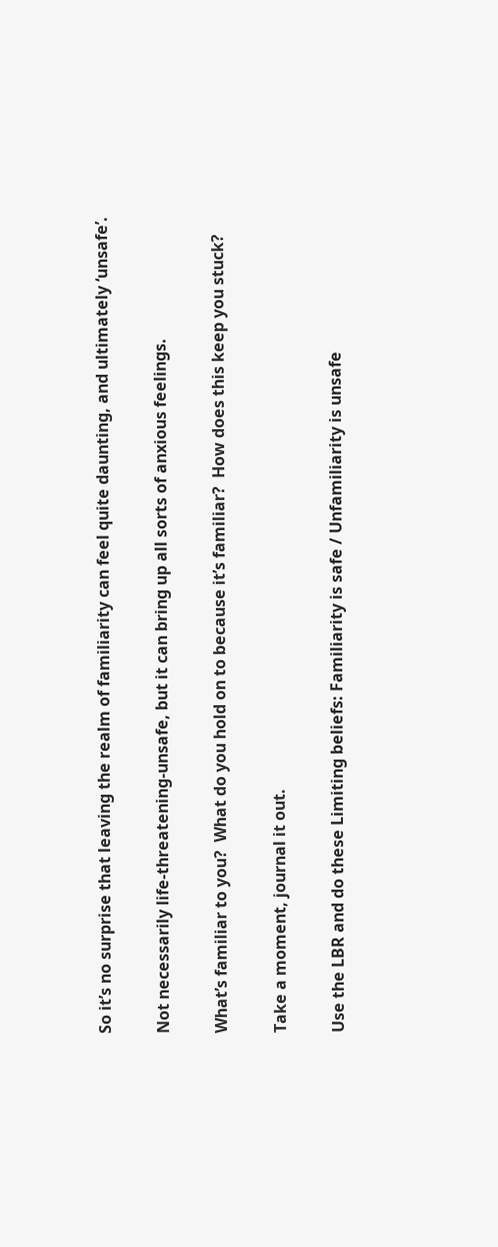So it’s no surprise that leaving the realm of familiarity can feel quite daunting, and ultimately ‘unsafe’.

Not necessarily life-threatening-unsafe, but it can bring up all sorts of anxious feelings.

What’s familiar to you?  What do you hold on to because it’s familiar?  How does this keep you stuck?

Take a moment, journal it out.

Use the LBR and do these Limiting beliefs: Familiarity is safe / Unfamiliarity is unsafe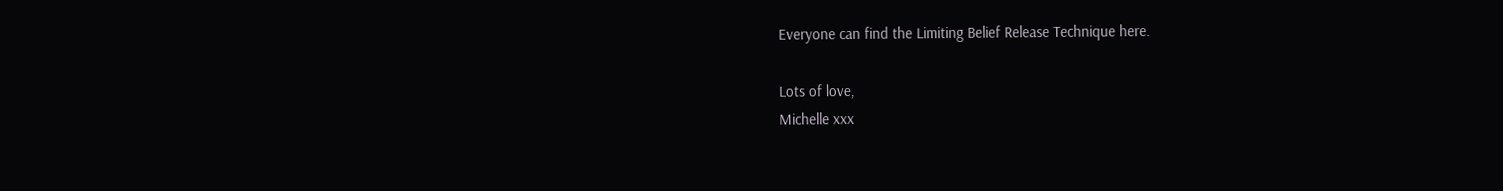Everyone can find the Limiting Belief Release Technique here.

Lots of love,
Michelle xxx